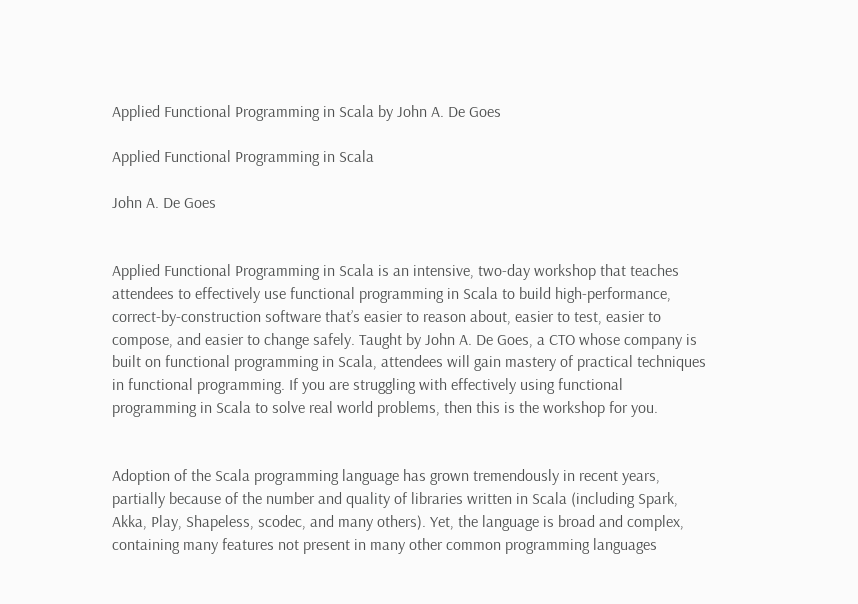Applied Functional Programming in Scala by John A. De Goes

Applied Functional Programming in Scala

John A. De Goes


Applied Functional Programming in Scala is an intensive, two-day workshop that teaches attendees to effectively use functional programming in Scala to build high-performance, correct-by-construction software that’s easier to reason about, easier to test, easier to compose, and easier to change safely. Taught by John A. De Goes, a CTO whose company is built on functional programming in Scala, attendees will gain mastery of practical techniques in functional programming. If you are struggling with effectively using functional programming in Scala to solve real world problems, then this is the workshop for you.


Adoption of the Scala programming language has grown tremendously in recent years, partially because of the number and quality of libraries written in Scala (including Spark, Akka, Play, Shapeless, scodec, and many others). Yet, the language is broad and complex, containing many features not present in many other common programming languages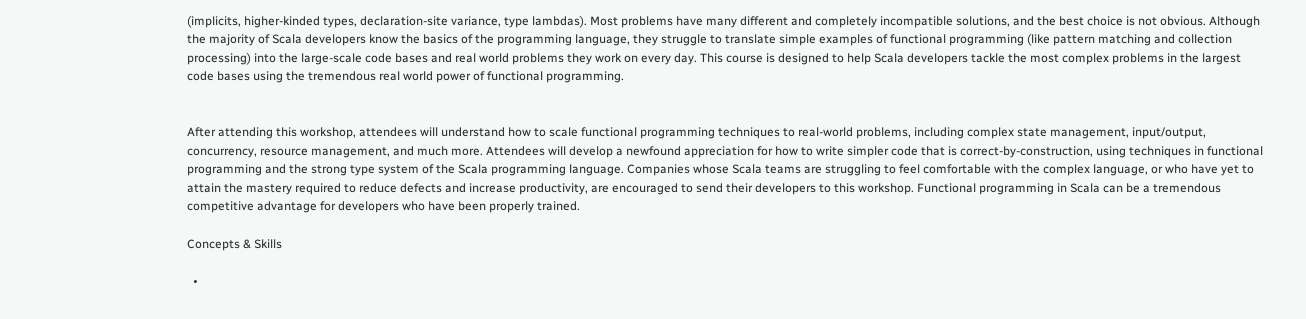(implicits, higher-kinded types, declaration-site variance, type lambdas). Most problems have many different and completely incompatible solutions, and the best choice is not obvious. Although the majority of Scala developers know the basics of the programming language, they struggle to translate simple examples of functional programming (like pattern matching and collection processing) into the large-scale code bases and real world problems they work on every day. This course is designed to help Scala developers tackle the most complex problems in the largest code bases using the tremendous real world power of functional programming.


After attending this workshop, attendees will understand how to scale functional programming techniques to real-world problems, including complex state management, input/output, concurrency, resource management, and much more. Attendees will develop a newfound appreciation for how to write simpler code that is correct-by-construction, using techniques in functional programming and the strong type system of the Scala programming language. Companies whose Scala teams are struggling to feel comfortable with the complex language, or who have yet to attain the mastery required to reduce defects and increase productivity, are encouraged to send their developers to this workshop. Functional programming in Scala can be a tremendous competitive advantage for developers who have been properly trained.

Concepts & Skills

  •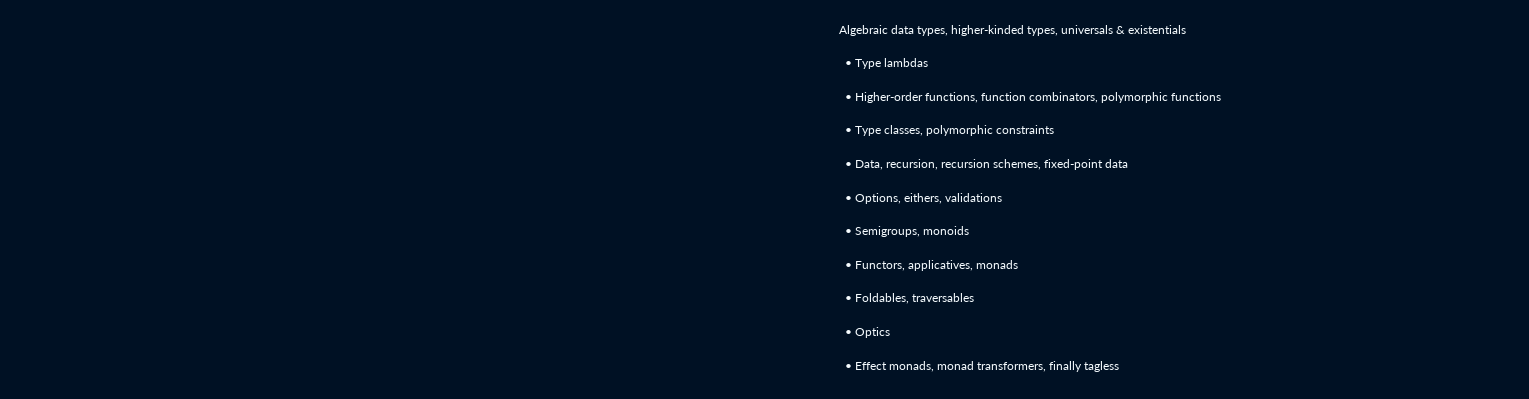Algebraic data types, higher-kinded types, universals & existentials

  • Type lambdas

  • Higher-order functions, function combinators, polymorphic functions

  • Type classes, polymorphic constraints

  • Data, recursion, recursion schemes, fixed-point data

  • Options, eithers, validations

  • Semigroups, monoids

  • Functors, applicatives, monads

  • Foldables, traversables

  • Optics

  • Effect monads, monad transformers, finally tagless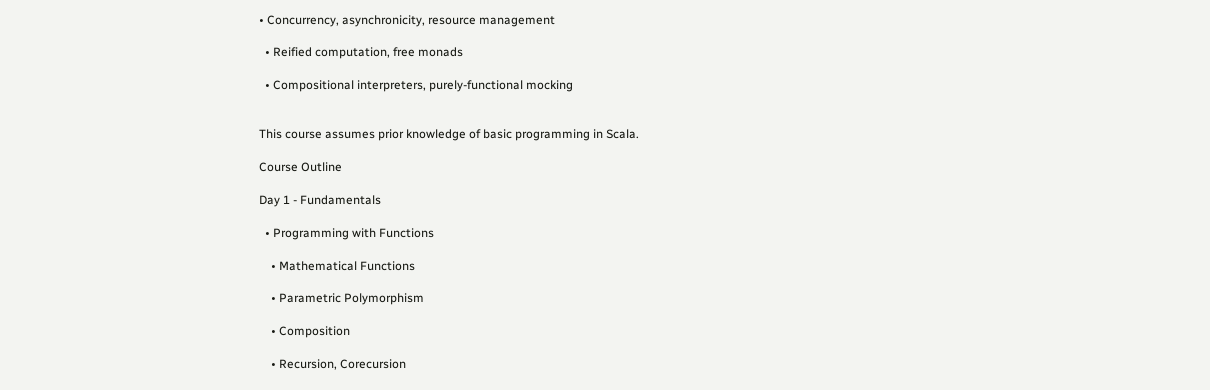• Concurrency, asynchronicity, resource management

  • Reified computation, free monads

  • Compositional interpreters, purely-functional mocking


This course assumes prior knowledge of basic programming in Scala.

Course Outline

Day 1 - Fundamentals

  • Programming with Functions

    • Mathematical Functions

    • Parametric Polymorphism

    • Composition

    • Recursion, Corecursion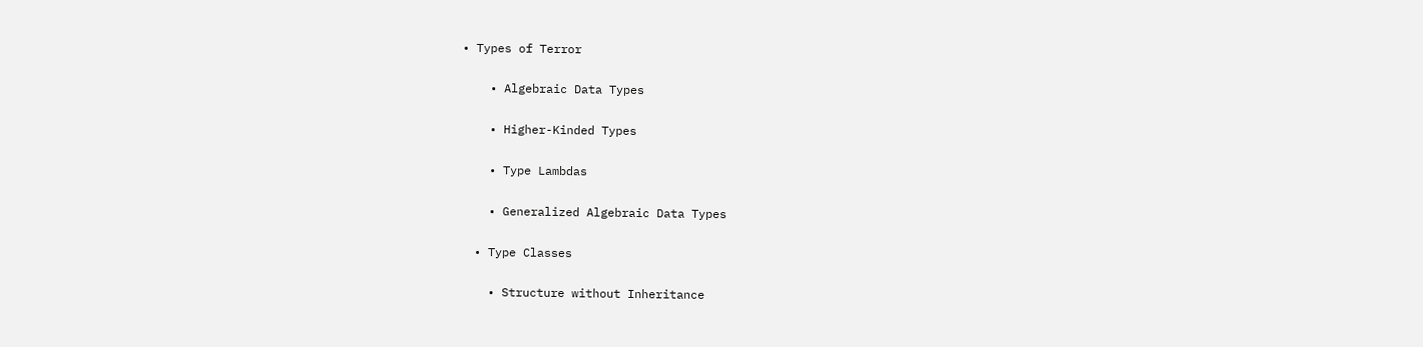• Types of Terror

    • Algebraic Data Types

    • Higher-Kinded Types

    • Type Lambdas

    • Generalized Algebraic Data Types

  • Type Classes

    • Structure without Inheritance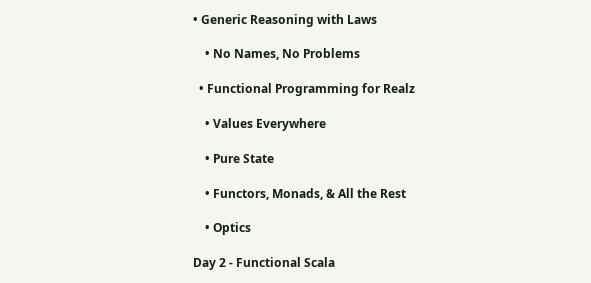• Generic Reasoning with Laws

    • No Names, No Problems

  • Functional Programming for Realz

    • Values Everywhere

    • Pure State

    • Functors, Monads, & All the Rest

    • Optics

Day 2 - Functional Scala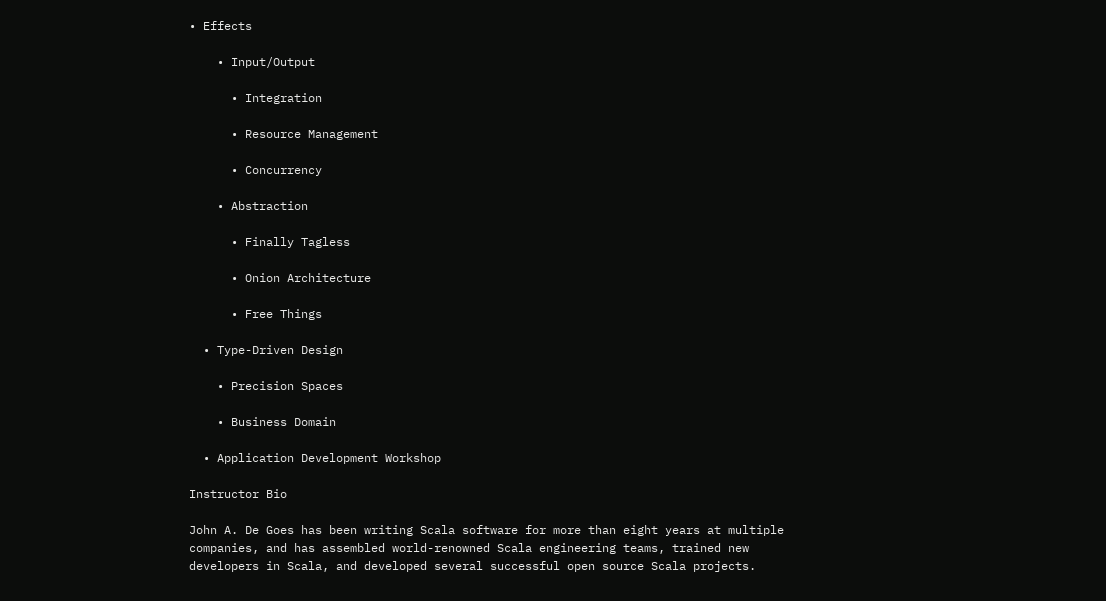• Effects

    • Input/Output

      • Integration

      • Resource Management

      • Concurrency

    • Abstraction

      • Finally Tagless

      • Onion Architecture

      • Free Things

  • Type-Driven Design

    • Precision Spaces

    • Business Domain

  • Application Development Workshop

Instructor Bio

John A. De Goes has been writing Scala software for more than eight years at multiple companies, and has assembled world-renowned Scala engineering teams, trained new developers in Scala, and developed several successful open source Scala projects.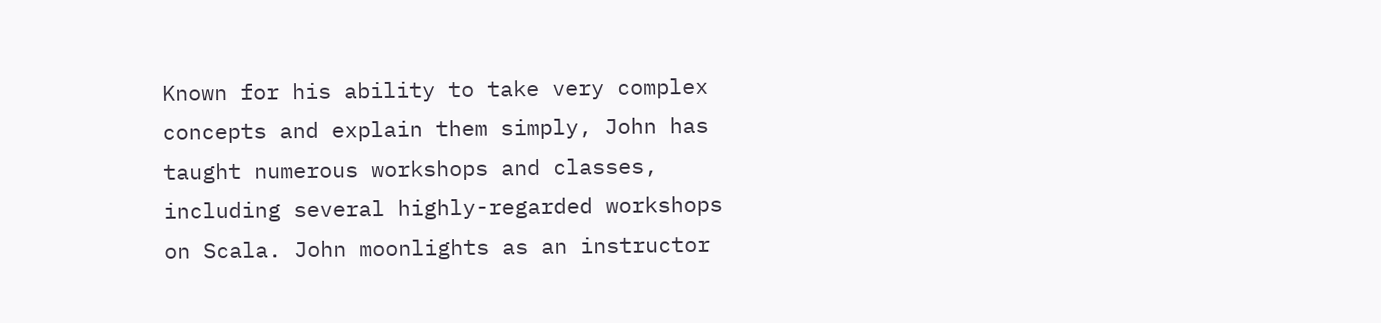Known for his ability to take very complex concepts and explain them simply, John has taught numerous workshops and classes, including several highly-regarded workshops on Scala. John moonlights as an instructor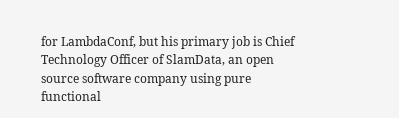for LambdaConf, but his primary job is Chief Technology Officer of SlamData, an open source software company using pure functional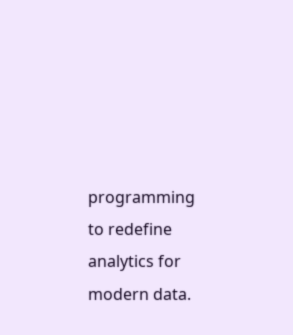programming to redefine analytics for modern data.